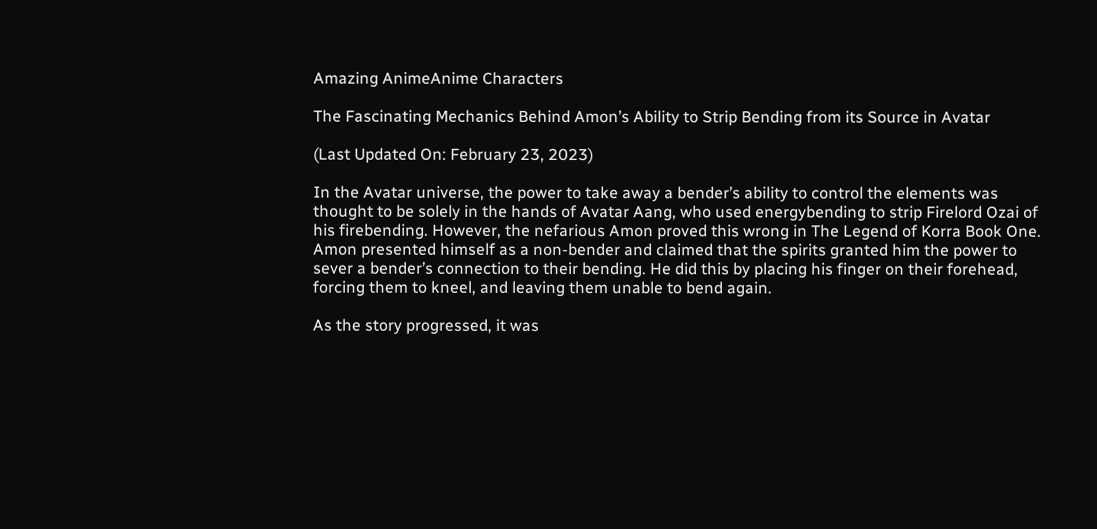Amazing AnimeAnime Characters

The Fascinating Mechanics Behind Amon’s Ability to Strip Bending from its Source in Avatar

(Last Updated On: February 23, 2023)

In the Avatar universe, the power to take away a bender’s ability to control the elements was thought to be solely in the hands of Avatar Aang, who used energybending to strip Firelord Ozai of his firebending. However, the nefarious Amon proved this wrong in The Legend of Korra Book One. Amon presented himself as a non-bender and claimed that the spirits granted him the power to sever a bender’s connection to their bending. He did this by placing his finger on their forehead, forcing them to kneel, and leaving them unable to bend again.

As the story progressed, it was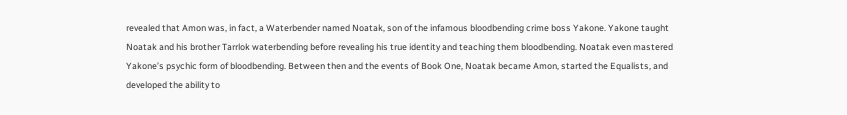revealed that Amon was, in fact, a Waterbender named Noatak, son of the infamous bloodbending crime boss Yakone. Yakone taught Noatak and his brother Tarrlok waterbending before revealing his true identity and teaching them bloodbending. Noatak even mastered Yakone’s psychic form of bloodbending. Between then and the events of Book One, Noatak became Amon, started the Equalists, and developed the ability to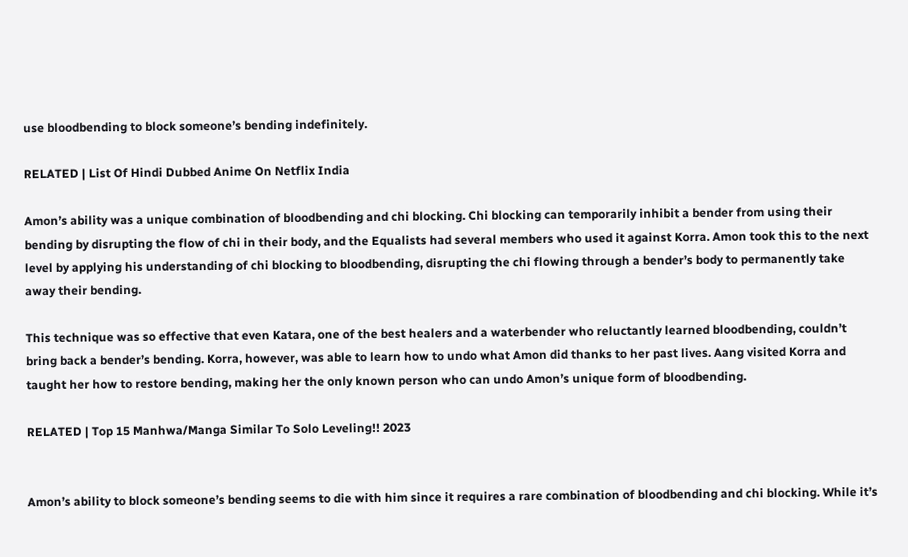use bloodbending to block someone’s bending indefinitely.

RELATED | List Of Hindi Dubbed Anime On Netflix India

Amon’s ability was a unique combination of bloodbending and chi blocking. Chi blocking can temporarily inhibit a bender from using their bending by disrupting the flow of chi in their body, and the Equalists had several members who used it against Korra. Amon took this to the next level by applying his understanding of chi blocking to bloodbending, disrupting the chi flowing through a bender’s body to permanently take away their bending.

This technique was so effective that even Katara, one of the best healers and a waterbender who reluctantly learned bloodbending, couldn’t bring back a bender’s bending. Korra, however, was able to learn how to undo what Amon did thanks to her past lives. Aang visited Korra and taught her how to restore bending, making her the only known person who can undo Amon’s unique form of bloodbending.

RELATED | Top 15 Manhwa/Manga Similar To Solo Leveling!! 2023


Amon’s ability to block someone’s bending seems to die with him since it requires a rare combination of bloodbending and chi blocking. While it’s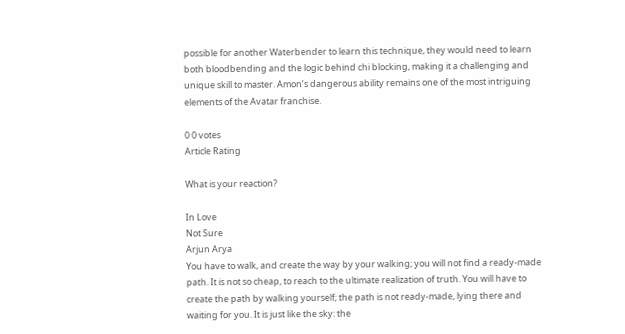possible for another Waterbender to learn this technique, they would need to learn both bloodbending and the logic behind chi blocking, making it a challenging and unique skill to master. Amon’s dangerous ability remains one of the most intriguing elements of the Avatar franchise.

0 0 votes
Article Rating

What is your reaction?

In Love
Not Sure
Arjun Arya
You have to walk, and create the way by your walking; you will not find a ready-made path. It is not so cheap, to reach to the ultimate realization of truth. You will have to create the path by walking yourself; the path is not ready-made, lying there and waiting for you. It is just like the sky: the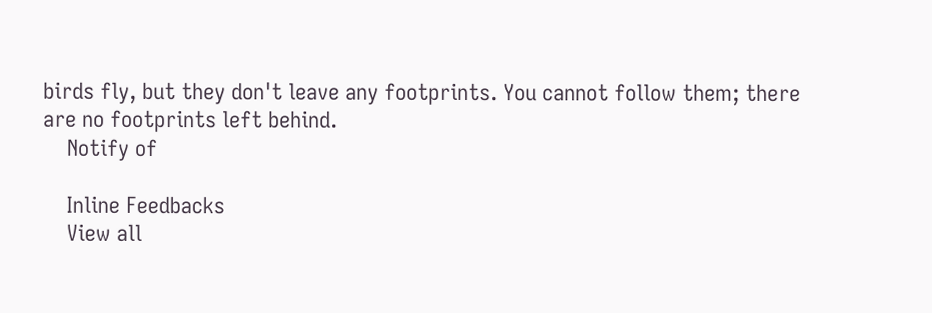birds fly, but they don't leave any footprints. You cannot follow them; there are no footprints left behind.
    Notify of

    Inline Feedbacks
    View all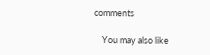comments

    You may also like